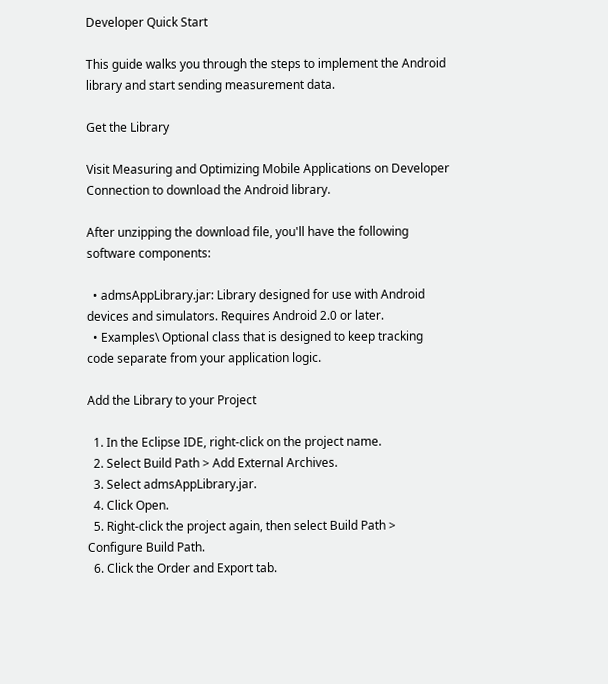Developer Quick Start

This guide walks you through the steps to implement the Android library and start sending measurement data.

Get the Library

Visit Measuring and Optimizing Mobile Applications on Developer Connection to download the Android library.

After unzipping the download file, you'll have the following software components:

  • admsAppLibrary.jar: Library designed for use with Android devices and simulators. Requires Android 2.0 or later.
  • Examples\ Optional class that is designed to keep tracking code separate from your application logic.

Add the Library to your Project

  1. In the Eclipse IDE, right-click on the project name.
  2. Select Build Path > Add External Archives.
  3. Select admsAppLibrary.jar.
  4. Click Open.
  5. Right-click the project again, then select Build Path > Configure Build Path.
  6. Click the Order and Export tab.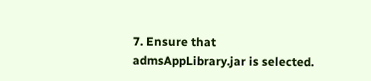7. Ensure that admsAppLibrary.jar is selected.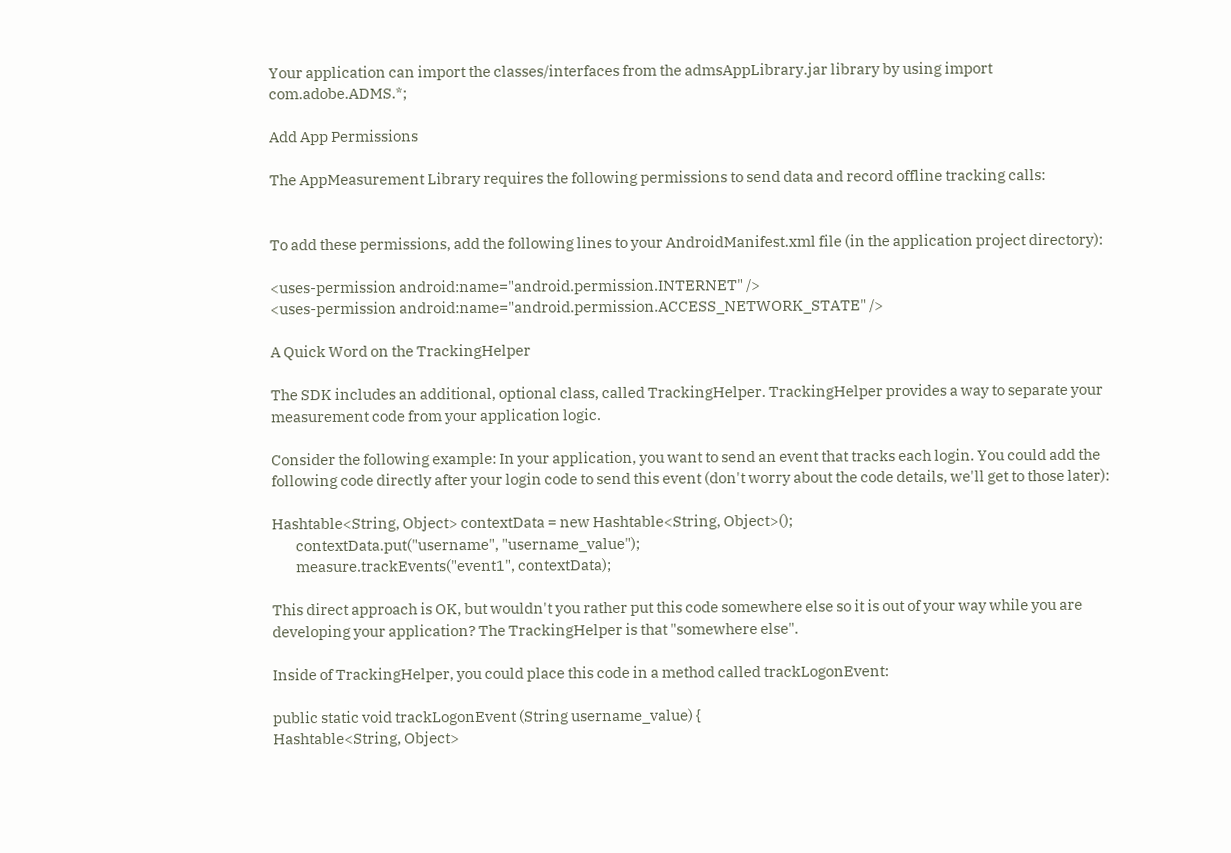Your application can import the classes/interfaces from the admsAppLibrary.jar library by using import com.adobe.ADMS.*;

Add App Permissions

The AppMeasurement Library requires the following permissions to send data and record offline tracking calls:


To add these permissions, add the following lines to your AndroidManifest.xml file (in the application project directory):

<uses-permission android:name="android.permission.INTERNET" />
<uses-permission android:name="android.permission.ACCESS_NETWORK_STATE" />

A Quick Word on the TrackingHelper

The SDK includes an additional, optional class, called TrackingHelper. TrackingHelper provides a way to separate your measurement code from your application logic.

Consider the following example: In your application, you want to send an event that tracks each login. You could add the following code directly after your login code to send this event (don't worry about the code details, we'll get to those later):

Hashtable<String, Object> contextData = new Hashtable<String, Object>();
        contextData.put("username", "username_value");
        measure.trackEvents("event1", contextData);

This direct approach is OK, but wouldn't you rather put this code somewhere else so it is out of your way while you are developing your application? The TrackingHelper is that "somewhere else".

Inside of TrackingHelper, you could place this code in a method called trackLogonEvent:

public static void trackLogonEvent (String username_value) {
Hashtable<String, Object>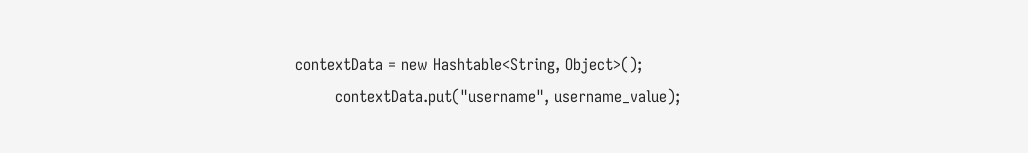contextData = new Hashtable<String, Object>();
        contextData.put("username", username_value);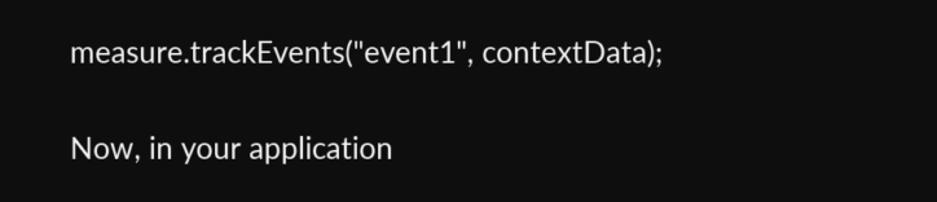measure.trackEvents("event1", contextData);

Now, in your application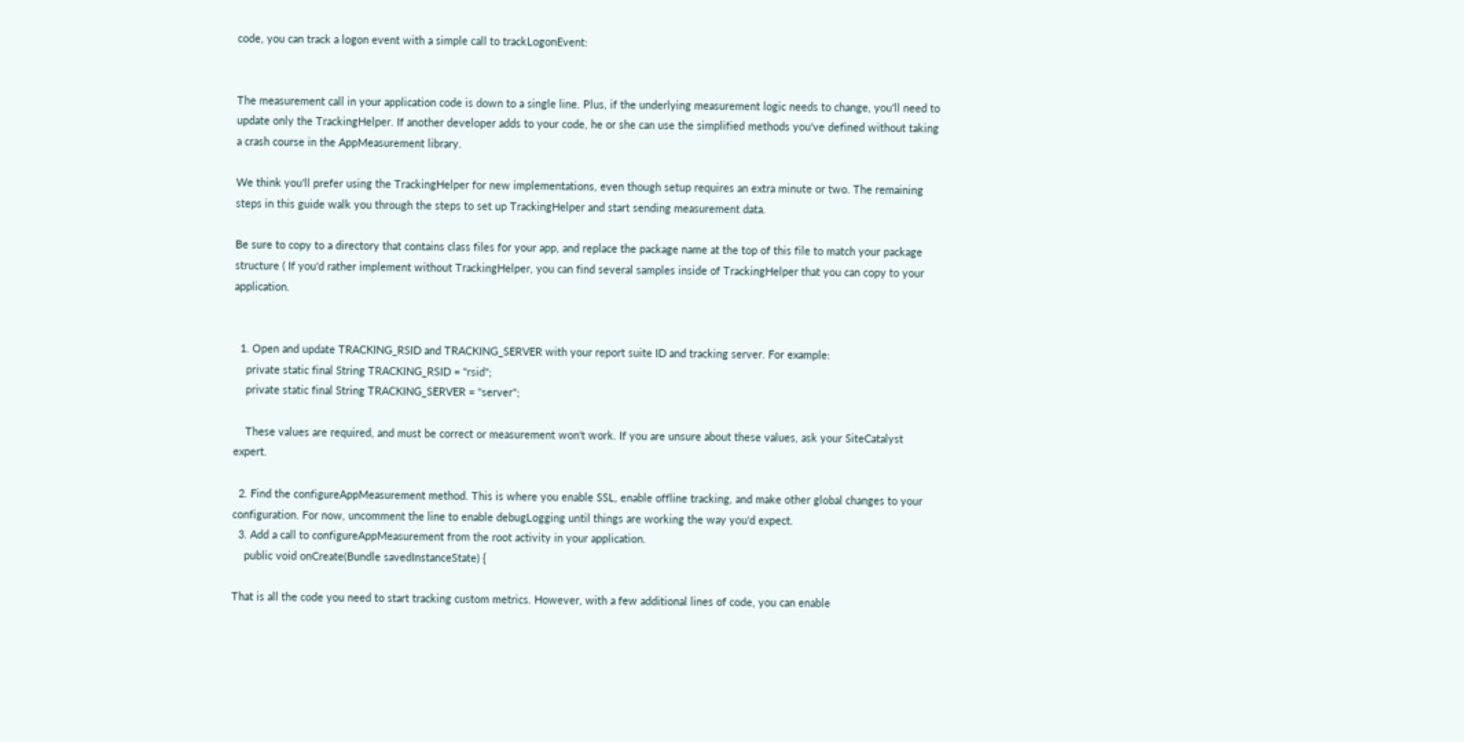code, you can track a logon event with a simple call to trackLogonEvent:


The measurement call in your application code is down to a single line. Plus, if the underlying measurement logic needs to change, you'll need to update only the TrackingHelper. If another developer adds to your code, he or she can use the simplified methods you've defined without taking a crash course in the AppMeasurement library.

We think you'll prefer using the TrackingHelper for new implementations, even though setup requires an extra minute or two. The remaining steps in this guide walk you through the steps to set up TrackingHelper and start sending measurement data.

Be sure to copy to a directory that contains class files for your app, and replace the package name at the top of this file to match your package structure ( If you'd rather implement without TrackingHelper, you can find several samples inside of TrackingHelper that you can copy to your application.


  1. Open and update TRACKING_RSID and TRACKING_SERVER with your report suite ID and tracking server. For example:
    private static final String TRACKING_RSID = "rsid";
    private static final String TRACKING_SERVER = "server";

    These values are required, and must be correct or measurement won't work. If you are unsure about these values, ask your SiteCatalyst expert.

  2. Find the configureAppMeasurement method. This is where you enable SSL, enable offline tracking, and make other global changes to your configuration. For now, uncomment the line to enable debugLogging until things are working the way you'd expect.
  3. Add a call to configureAppMeasurement from the root activity in your application.
    public void onCreate(Bundle savedInstanceState) {

That is all the code you need to start tracking custom metrics. However, with a few additional lines of code, you can enable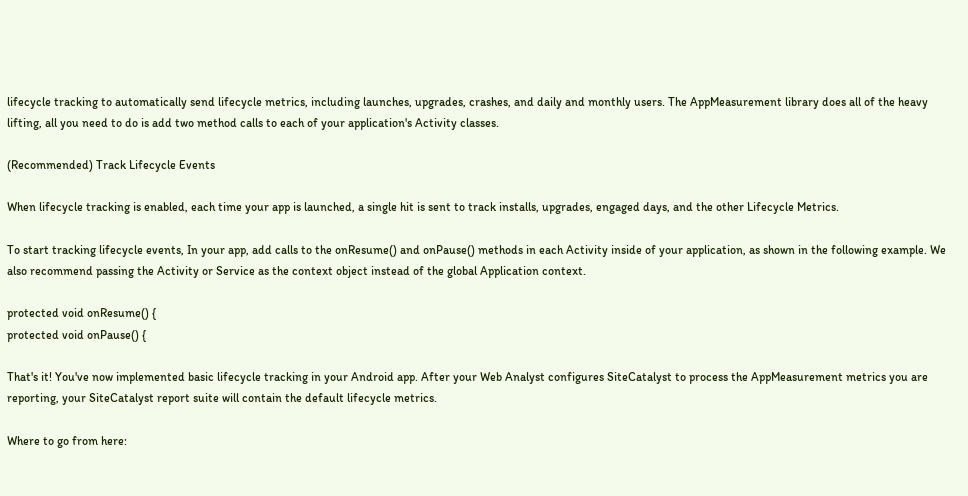lifecycle tracking to automatically send lifecycle metrics, including launches, upgrades, crashes, and daily and monthly users. The AppMeasurement library does all of the heavy lifting, all you need to do is add two method calls to each of your application's Activity classes.

(Recommended) Track Lifecycle Events

When lifecycle tracking is enabled, each time your app is launched, a single hit is sent to track installs, upgrades, engaged days, and the other Lifecycle Metrics.

To start tracking lifecycle events, In your app, add calls to the onResume() and onPause() methods in each Activity inside of your application, as shown in the following example. We also recommend passing the Activity or Service as the context object instead of the global Application context.

protected void onResume() {
protected void onPause() {

That's it! You've now implemented basic lifecycle tracking in your Android app. After your Web Analyst configures SiteCatalyst to process the AppMeasurement metrics you are reporting, your SiteCatalyst report suite will contain the default lifecycle metrics.

Where to go from here: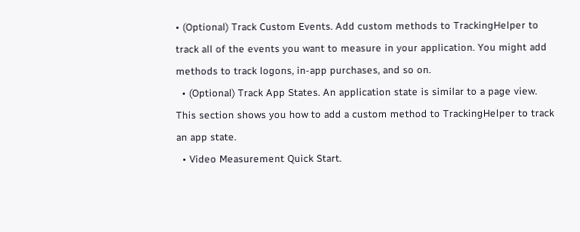• (Optional) Track Custom Events. Add custom methods to TrackingHelper to track all of the events you want to measure in your application. You might add methods to track logons, in-app purchases, and so on.
  • (Optional) Track App States. An application state is similar to a page view. This section shows you how to add a custom method to TrackingHelper to track an app state.
  • Video Measurement Quick Start.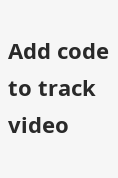Add code to track video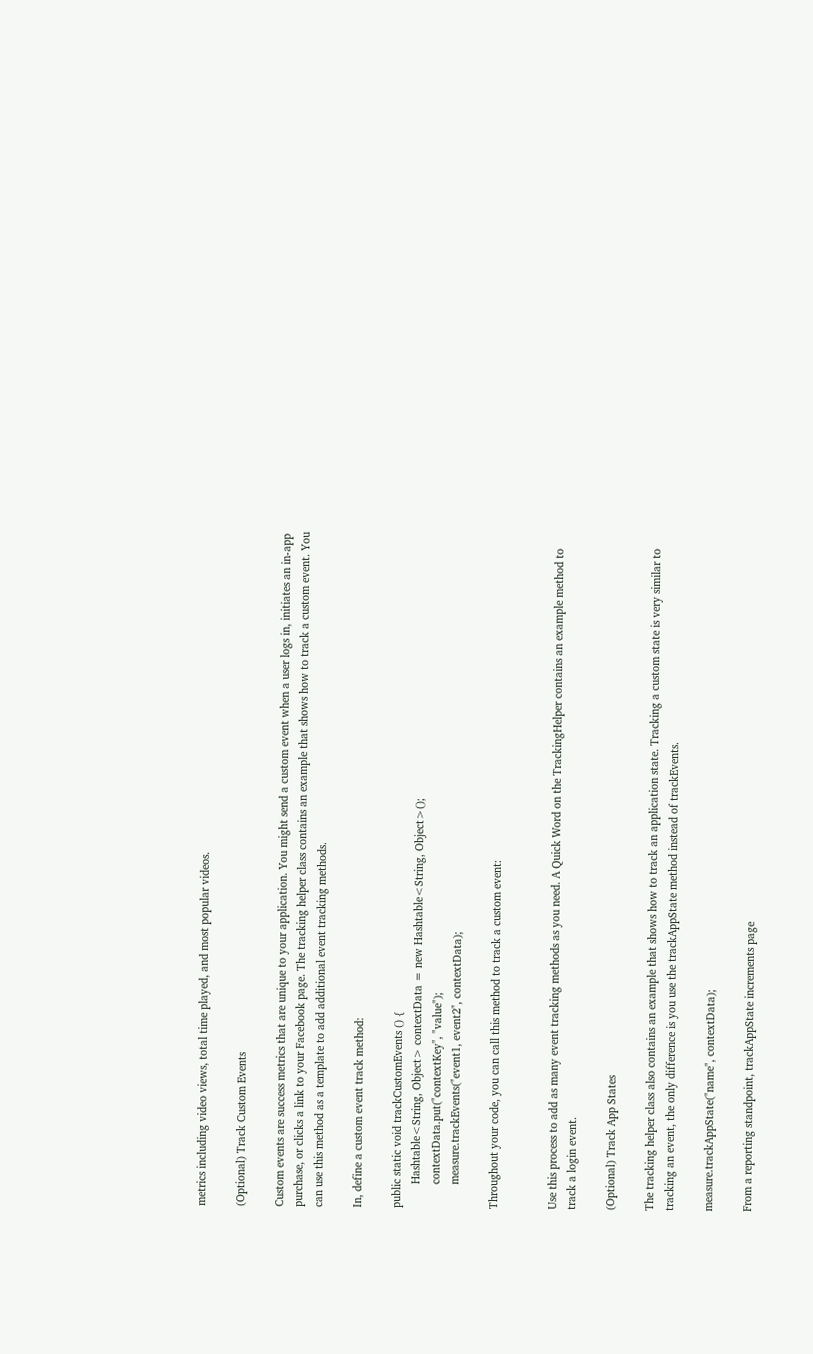metrics including video views, total time played, and most popular videos.

(Optional) Track Custom Events

Custom events are success metrics that are unique to your application. You might send a custom event when a user logs in, initiates an in-app purchase, or clicks a link to your Facebook page. The tracking helper class contains an example that shows how to track a custom event. You can use this method as a template to add additional event tracking methods.

In, define a custom event track method:

public static void trackCustomEvents () {
        Hashtable<String, Object> contextData = new Hashtable<String, Object>();
        contextData.put("contextKey", "value");
        measure.trackEvents("event1, event2", contextData);

Throughout your code, you can call this method to track a custom event:


Use this process to add as many event tracking methods as you need. A Quick Word on the TrackingHelper contains an example method to track a login event.

(Optional) Track App States

The tracking helper class also contains an example that shows how to track an application state. Tracking a custom state is very similar to tracking an event, the only difference is you use the trackAppState method instead of trackEvents.

measure.trackAppState("name", contextData);

From a reporting standpoint, trackAppState increments page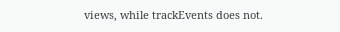views, while trackEvents does not.